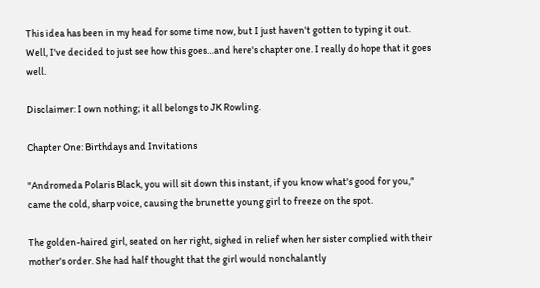This idea has been in my head for some time now, but I just haven't gotten to typing it out. Well, I've decided to just see how this goes…and here's chapter one. I really do hope that it goes well.

Disclaimer: I own nothing; it all belongs to JK Rowling.

Chapter One: Birthdays and Invitations

"Andromeda Polaris Black, you will sit down this instant, if you know what's good for you," came the cold, sharp voice, causing the brunette young girl to freeze on the spot.

The golden-haired girl, seated on her right, sighed in relief when her sister complied with their mother's order. She had half thought that the girl would nonchalantly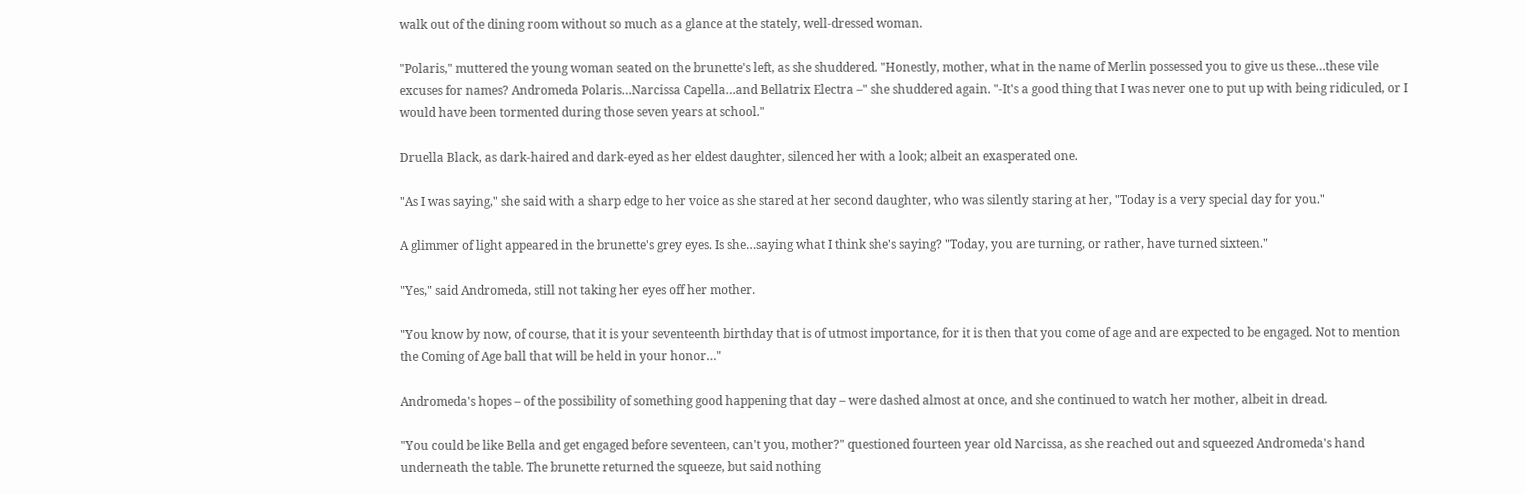walk out of the dining room without so much as a glance at the stately, well-dressed woman.

"Polaris," muttered the young woman seated on the brunette's left, as she shuddered. "Honestly, mother, what in the name of Merlin possessed you to give us these…these vile excuses for names? Andromeda Polaris…Narcissa Capella…and Bellatrix Electra –" she shuddered again. "-It's a good thing that I was never one to put up with being ridiculed, or I would have been tormented during those seven years at school."

Druella Black, as dark-haired and dark-eyed as her eldest daughter, silenced her with a look; albeit an exasperated one.

"As I was saying," she said with a sharp edge to her voice as she stared at her second daughter, who was silently staring at her, "Today is a very special day for you."

A glimmer of light appeared in the brunette's grey eyes. Is she…saying what I think she's saying? "Today, you are turning, or rather, have turned sixteen."

"Yes," said Andromeda, still not taking her eyes off her mother.

"You know by now, of course, that it is your seventeenth birthday that is of utmost importance, for it is then that you come of age and are expected to be engaged. Not to mention the Coming of Age ball that will be held in your honor…"

Andromeda's hopes – of the possibility of something good happening that day – were dashed almost at once, and she continued to watch her mother, albeit in dread.

"You could be like Bella and get engaged before seventeen, can't you, mother?" questioned fourteen year old Narcissa, as she reached out and squeezed Andromeda's hand underneath the table. The brunette returned the squeeze, but said nothing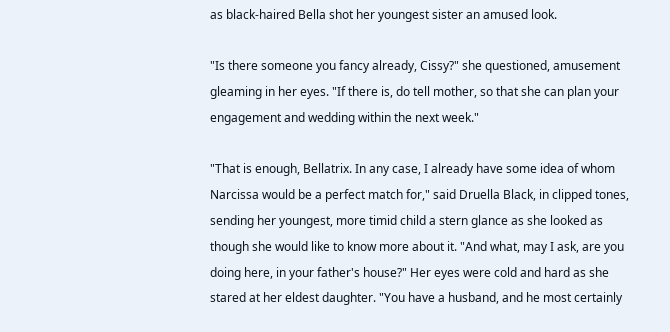as black-haired Bella shot her youngest sister an amused look.

"Is there someone you fancy already, Cissy?" she questioned, amusement gleaming in her eyes. "If there is, do tell mother, so that she can plan your engagement and wedding within the next week."

"That is enough, Bellatrix. In any case, I already have some idea of whom Narcissa would be a perfect match for," said Druella Black, in clipped tones, sending her youngest, more timid child a stern glance as she looked as though she would like to know more about it. "And what, may I ask, are you doing here, in your father's house?" Her eyes were cold and hard as she stared at her eldest daughter. "You have a husband, and he most certainly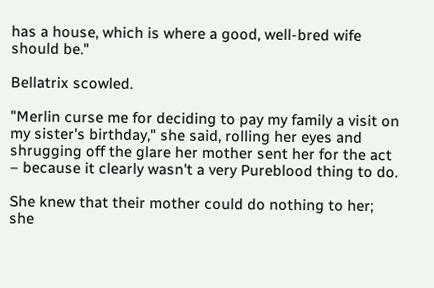has a house, which is where a good, well-bred wife should be."

Bellatrix scowled.

"Merlin curse me for deciding to pay my family a visit on my sister's birthday," she said, rolling her eyes and shrugging off the glare her mother sent her for the act – because it clearly wasn't a very Pureblood thing to do.

She knew that their mother could do nothing to her; she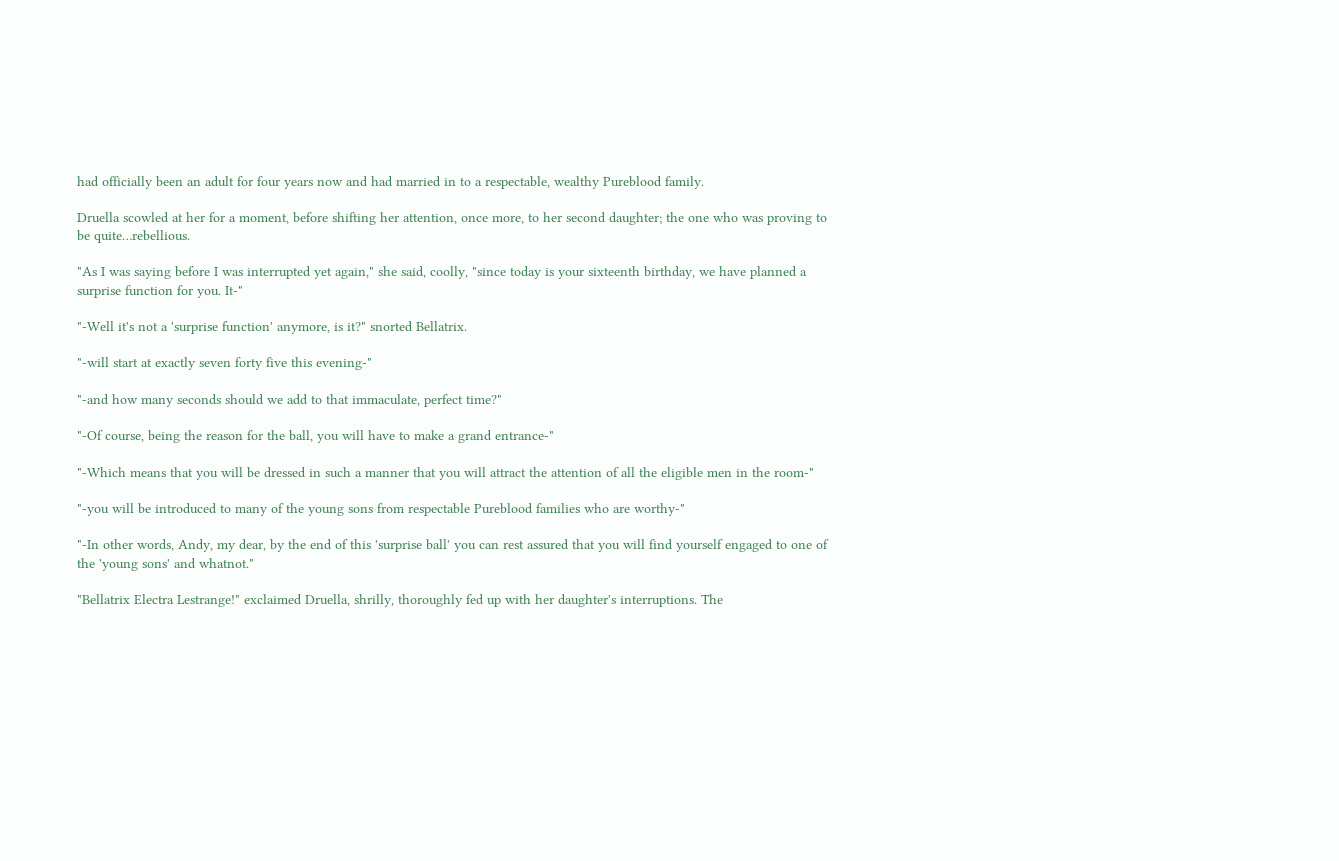had officially been an adult for four years now and had married in to a respectable, wealthy Pureblood family.

Druella scowled at her for a moment, before shifting her attention, once more, to her second daughter; the one who was proving to be quite…rebellious.

"As I was saying before I was interrupted yet again," she said, coolly, "since today is your sixteenth birthday, we have planned a surprise function for you. It-"

"-Well it's not a 'surprise function' anymore, is it?" snorted Bellatrix.

"-will start at exactly seven forty five this evening-"

"-and how many seconds should we add to that immaculate, perfect time?"

"-Of course, being the reason for the ball, you will have to make a grand entrance-"

"-Which means that you will be dressed in such a manner that you will attract the attention of all the eligible men in the room-"

"-you will be introduced to many of the young sons from respectable Pureblood families who are worthy-"

"-In other words, Andy, my dear, by the end of this 'surprise ball' you can rest assured that you will find yourself engaged to one of the 'young sons' and whatnot."

"Bellatrix Electra Lestrange!" exclaimed Druella, shrilly, thoroughly fed up with her daughter's interruptions. The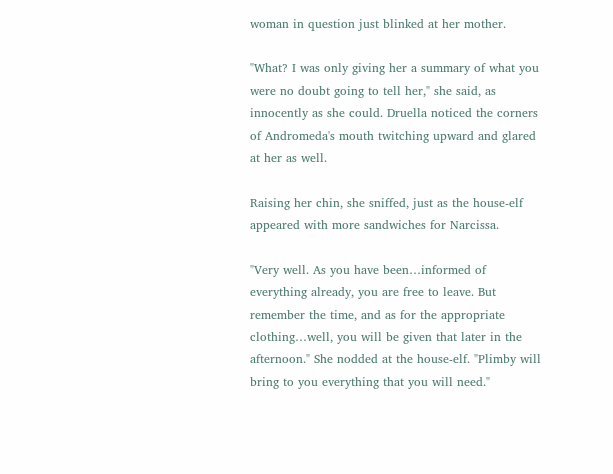woman in question just blinked at her mother.

"What? I was only giving her a summary of what you were no doubt going to tell her," she said, as innocently as she could. Druella noticed the corners of Andromeda's mouth twitching upward and glared at her as well.

Raising her chin, she sniffed, just as the house-elf appeared with more sandwiches for Narcissa.

"Very well. As you have been…informed of everything already, you are free to leave. But remember the time, and as for the appropriate clothing…well, you will be given that later in the afternoon." She nodded at the house-elf. "Plimby will bring to you everything that you will need."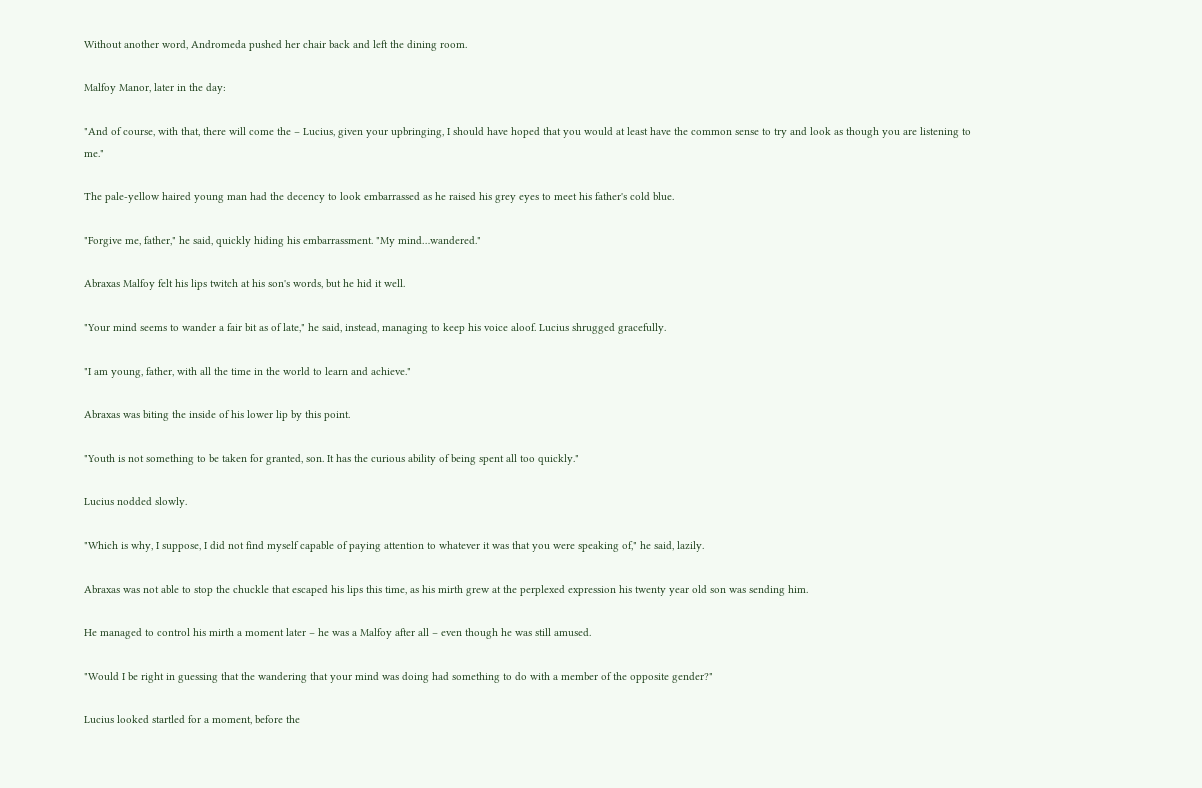Without another word, Andromeda pushed her chair back and left the dining room.

Malfoy Manor, later in the day:

"And of course, with that, there will come the – Lucius, given your upbringing, I should have hoped that you would at least have the common sense to try and look as though you are listening to me."

The pale-yellow haired young man had the decency to look embarrassed as he raised his grey eyes to meet his father's cold blue.

"Forgive me, father," he said, quickly hiding his embarrassment. "My mind…wandered."

Abraxas Malfoy felt his lips twitch at his son's words, but he hid it well.

"Your mind seems to wander a fair bit as of late," he said, instead, managing to keep his voice aloof. Lucius shrugged gracefully.

"I am young, father, with all the time in the world to learn and achieve."

Abraxas was biting the inside of his lower lip by this point.

"Youth is not something to be taken for granted, son. It has the curious ability of being spent all too quickly."

Lucius nodded slowly.

"Which is why, I suppose, I did not find myself capable of paying attention to whatever it was that you were speaking of," he said, lazily.

Abraxas was not able to stop the chuckle that escaped his lips this time, as his mirth grew at the perplexed expression his twenty year old son was sending him.

He managed to control his mirth a moment later – he was a Malfoy after all – even though he was still amused.

"Would I be right in guessing that the wandering that your mind was doing had something to do with a member of the opposite gender?"

Lucius looked startled for a moment, before the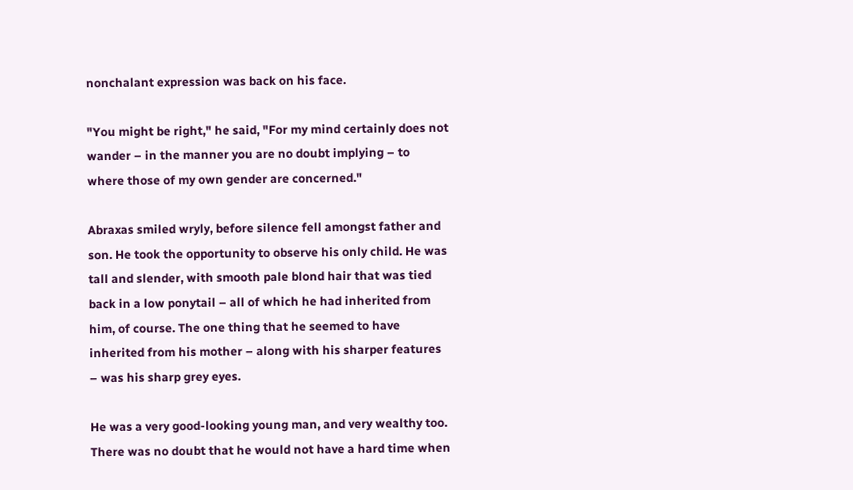nonchalant expression was back on his face.

"You might be right," he said, "For my mind certainly does not wander – in the manner you are no doubt implying – to where those of my own gender are concerned."

Abraxas smiled wryly, before silence fell amongst father and son. He took the opportunity to observe his only child. He was tall and slender, with smooth pale blond hair that was tied back in a low ponytail – all of which he had inherited from him, of course. The one thing that he seemed to have inherited from his mother – along with his sharper features – was his sharp grey eyes.

He was a very good-looking young man, and very wealthy too. There was no doubt that he would not have a hard time when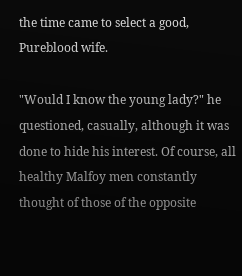the time came to select a good, Pureblood wife.

"Would I know the young lady?" he questioned, casually, although it was done to hide his interest. Of course, all healthy Malfoy men constantly thought of those of the opposite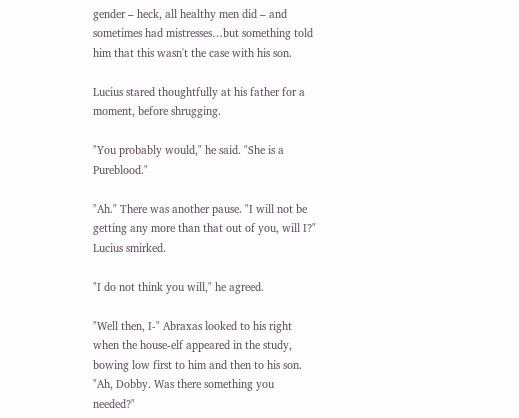gender – heck, all healthy men did – and sometimes had mistresses…but something told him that this wasn't the case with his son.

Lucius stared thoughtfully at his father for a moment, before shrugging.

"You probably would," he said. "She is a Pureblood."

"Ah." There was another pause. "I will not be getting any more than that out of you, will I?" Lucius smirked.

"I do not think you will," he agreed.

"Well then, I-" Abraxas looked to his right when the house-elf appeared in the study, bowing low first to him and then to his son. "Ah, Dobby. Was there something you needed?"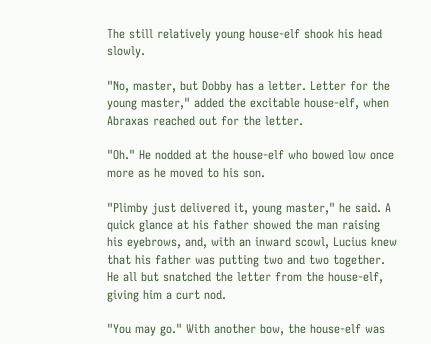The still relatively young house-elf shook his head slowly.

"No, master, but Dobby has a letter. Letter for the young master," added the excitable house-elf, when Abraxas reached out for the letter.

"Oh." He nodded at the house-elf who bowed low once more as he moved to his son.

"Plimby just delivered it, young master," he said. A quick glance at his father showed the man raising his eyebrows, and, with an inward scowl, Lucius knew that his father was putting two and two together. He all but snatched the letter from the house-elf, giving him a curt nod.

"You may go." With another bow, the house-elf was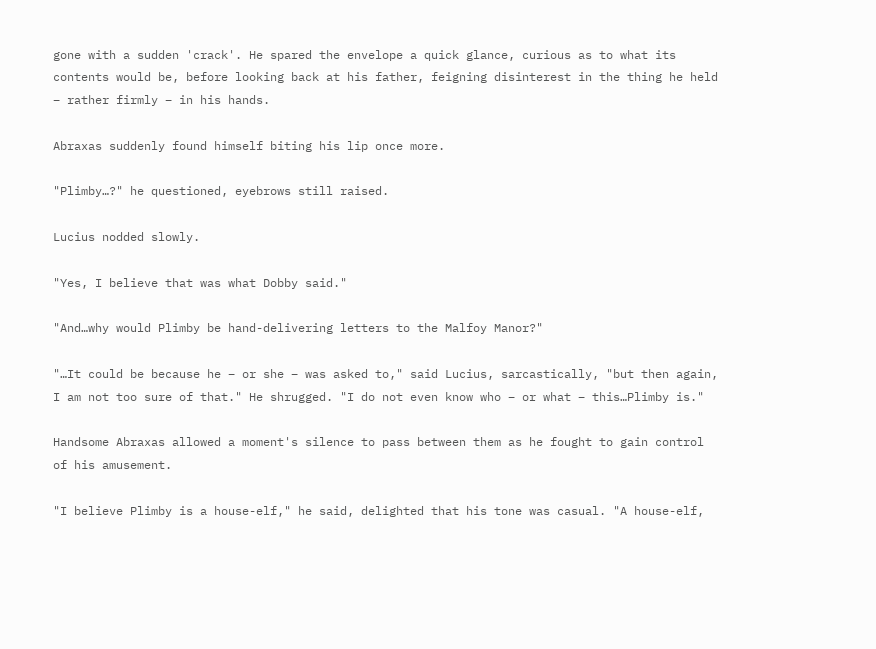gone with a sudden 'crack'. He spared the envelope a quick glance, curious as to what its contents would be, before looking back at his father, feigning disinterest in the thing he held – rather firmly – in his hands.

Abraxas suddenly found himself biting his lip once more.

"Plimby…?" he questioned, eyebrows still raised.

Lucius nodded slowly.

"Yes, I believe that was what Dobby said."

"And…why would Plimby be hand-delivering letters to the Malfoy Manor?"

"…It could be because he – or she – was asked to," said Lucius, sarcastically, "but then again, I am not too sure of that." He shrugged. "I do not even know who – or what – this…Plimby is."

Handsome Abraxas allowed a moment's silence to pass between them as he fought to gain control of his amusement.

"I believe Plimby is a house-elf," he said, delighted that his tone was casual. "A house-elf,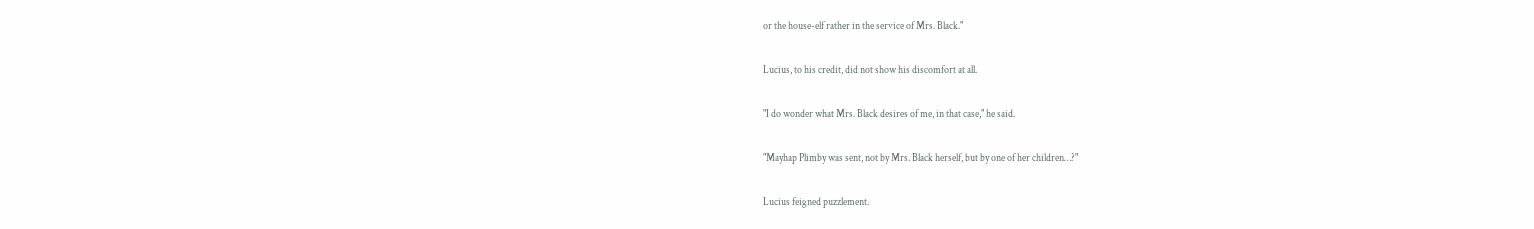or the house-elf rather in the service of Mrs. Black."

Lucius, to his credit, did not show his discomfort at all.

"I do wonder what Mrs. Black desires of me, in that case," he said.

"Mayhap Plimby was sent, not by Mrs. Black herself, but by one of her children…?"

Lucius feigned puzzlement.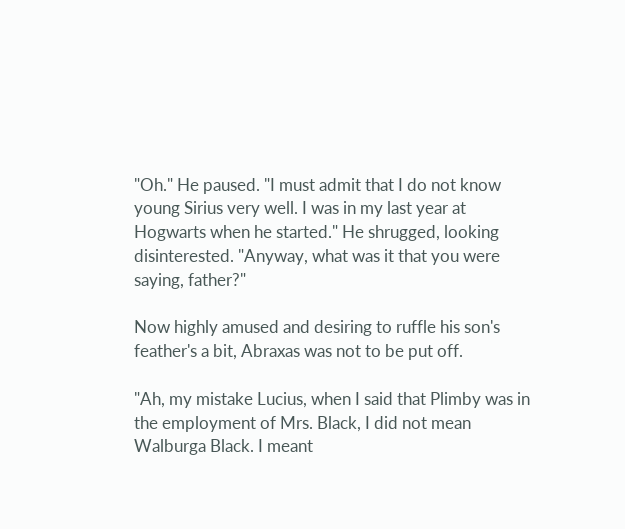"Oh." He paused. "I must admit that I do not know young Sirius very well. I was in my last year at Hogwarts when he started." He shrugged, looking disinterested. "Anyway, what was it that you were saying, father?"

Now highly amused and desiring to ruffle his son's feather's a bit, Abraxas was not to be put off.

"Ah, my mistake Lucius, when I said that Plimby was in the employment of Mrs. Black, I did not mean Walburga Black. I meant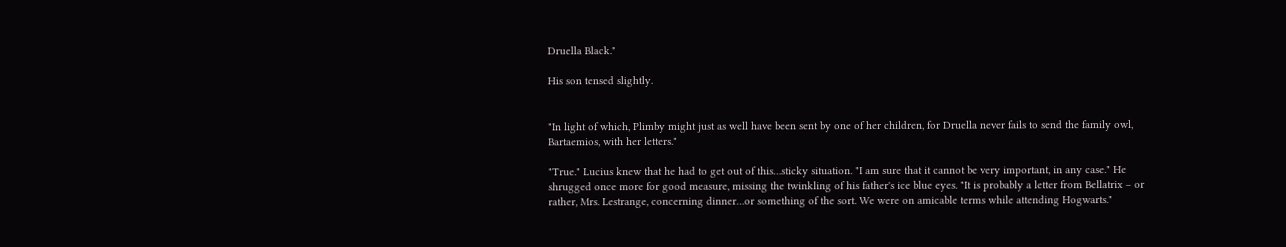Druella Black."

His son tensed slightly.


"In light of which, Plimby might just as well have been sent by one of her children, for Druella never fails to send the family owl, Bartaemios, with her letters."

"True." Lucius knew that he had to get out of this…sticky situation. "I am sure that it cannot be very important, in any case." He shrugged once more for good measure, missing the twinkling of his father's ice blue eyes. "It is probably a letter from Bellatrix – or rather, Mrs. Lestrange, concerning dinner…or something of the sort. We were on amicable terms while attending Hogwarts."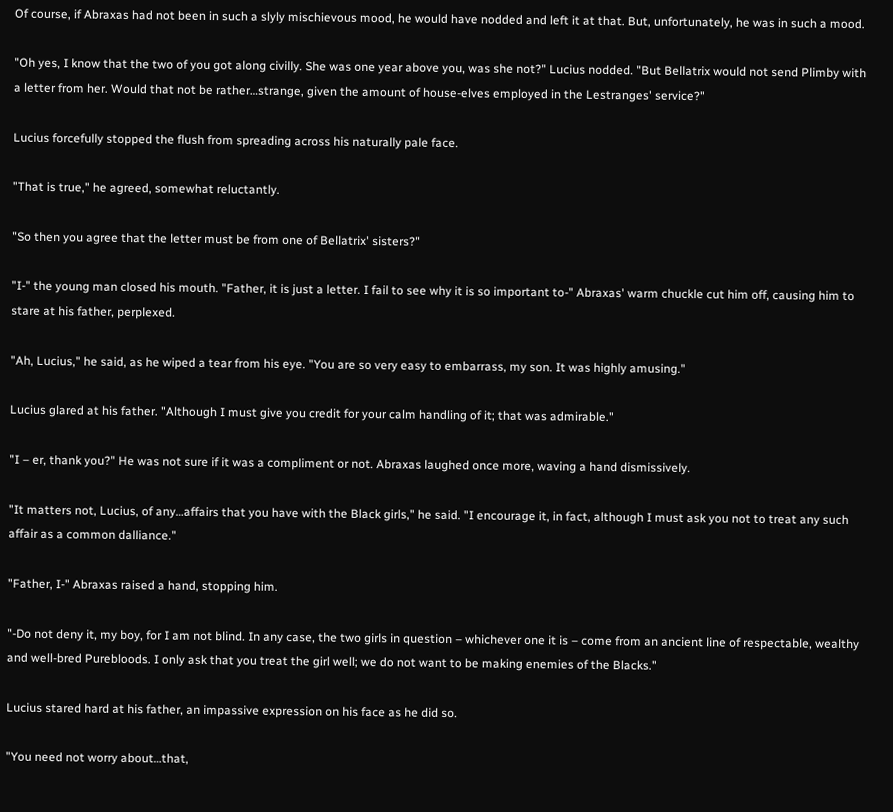Of course, if Abraxas had not been in such a slyly mischievous mood, he would have nodded and left it at that. But, unfortunately, he was in such a mood.

"Oh yes, I know that the two of you got along civilly. She was one year above you, was she not?" Lucius nodded. "But Bellatrix would not send Plimby with a letter from her. Would that not be rather…strange, given the amount of house-elves employed in the Lestranges' service?"

Lucius forcefully stopped the flush from spreading across his naturally pale face.

"That is true," he agreed, somewhat reluctantly.

"So then you agree that the letter must be from one of Bellatrix' sisters?"

"I-" the young man closed his mouth. "Father, it is just a letter. I fail to see why it is so important to-" Abraxas' warm chuckle cut him off, causing him to stare at his father, perplexed.

"Ah, Lucius," he said, as he wiped a tear from his eye. "You are so very easy to embarrass, my son. It was highly amusing."

Lucius glared at his father. "Although I must give you credit for your calm handling of it; that was admirable."

"I – er, thank you?" He was not sure if it was a compliment or not. Abraxas laughed once more, waving a hand dismissively.

"It matters not, Lucius, of any…affairs that you have with the Black girls," he said. "I encourage it, in fact, although I must ask you not to treat any such affair as a common dalliance."

"Father, I-" Abraxas raised a hand, stopping him.

"-Do not deny it, my boy, for I am not blind. In any case, the two girls in question – whichever one it is – come from an ancient line of respectable, wealthy and well-bred Purebloods. I only ask that you treat the girl well; we do not want to be making enemies of the Blacks."

Lucius stared hard at his father, an impassive expression on his face as he did so.

"You need not worry about…that,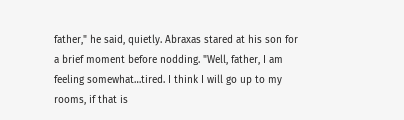father," he said, quietly. Abraxas stared at his son for a brief moment before nodding. "Well, father, I am feeling somewhat…tired. I think I will go up to my rooms, if that is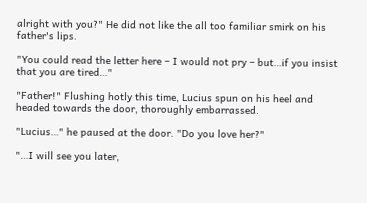alright with you?" He did not like the all too familiar smirk on his father's lips.

"You could read the letter here – I would not pry – but…if you insist that you are tired…"

"Father!" Flushing hotly this time, Lucius spun on his heel and headed towards the door, thoroughly embarrassed.

"Lucius…" he paused at the door. "Do you love her?"

"…I will see you later,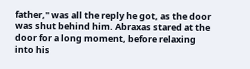father," was all the reply he got, as the door was shut behind him. Abraxas stared at the door for a long moment, before relaxing into his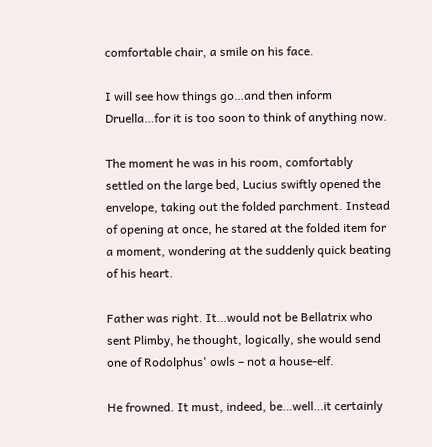comfortable chair, a smile on his face.

I will see how things go…and then inform Druella…for it is too soon to think of anything now.

The moment he was in his room, comfortably settled on the large bed, Lucius swiftly opened the envelope, taking out the folded parchment. Instead of opening at once, he stared at the folded item for a moment, wondering at the suddenly quick beating of his heart.

Father was right. It…would not be Bellatrix who sent Plimby, he thought, logically, she would send one of Rodolphus' owls – not a house-elf.

He frowned. It must, indeed, be…well…it certainly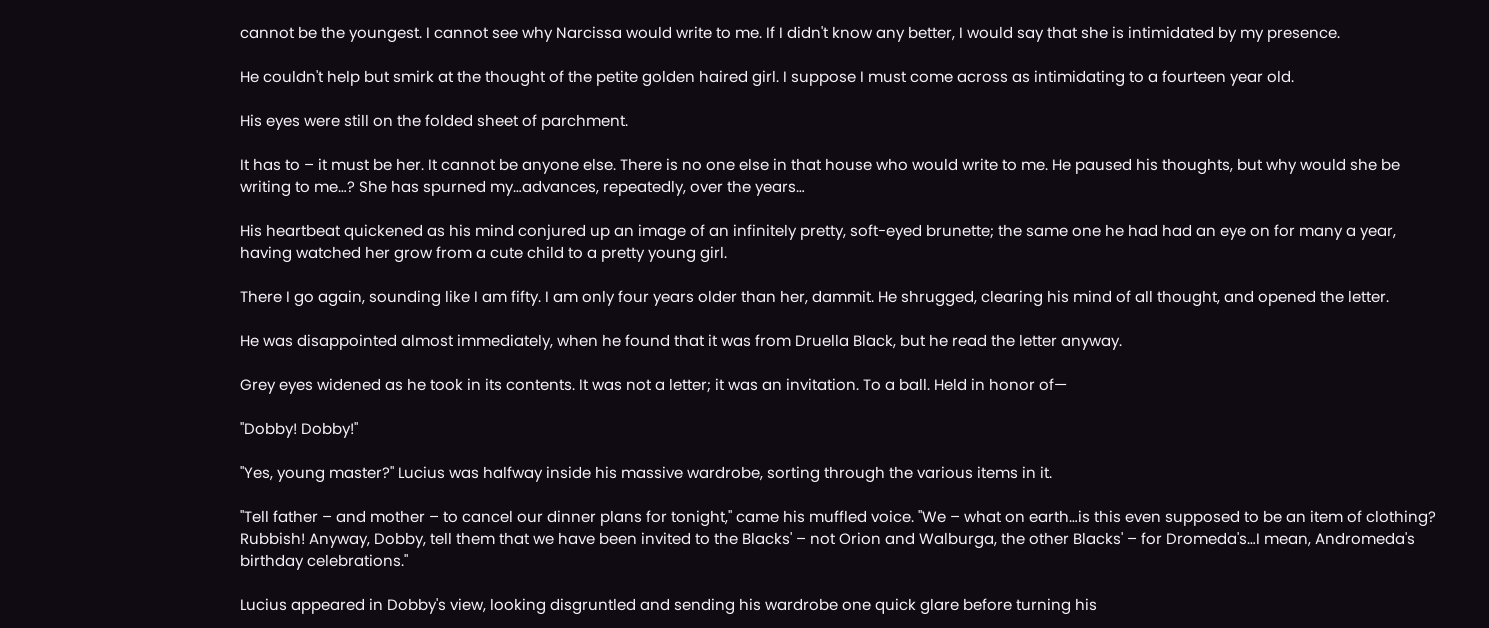cannot be the youngest. I cannot see why Narcissa would write to me. If I didn't know any better, I would say that she is intimidated by my presence.

He couldn't help but smirk at the thought of the petite golden haired girl. I suppose I must come across as intimidating to a fourteen year old.

His eyes were still on the folded sheet of parchment.

It has to – it must be her. It cannot be anyone else. There is no one else in that house who would write to me. He paused his thoughts, but why would she be writing to me…? She has spurned my…advances, repeatedly, over the years…

His heartbeat quickened as his mind conjured up an image of an infinitely pretty, soft-eyed brunette; the same one he had had an eye on for many a year, having watched her grow from a cute child to a pretty young girl.

There I go again, sounding like I am fifty. I am only four years older than her, dammit. He shrugged, clearing his mind of all thought, and opened the letter.

He was disappointed almost immediately, when he found that it was from Druella Black, but he read the letter anyway.

Grey eyes widened as he took in its contents. It was not a letter; it was an invitation. To a ball. Held in honor of—

"Dobby! Dobby!"

"Yes, young master?" Lucius was halfway inside his massive wardrobe, sorting through the various items in it.

"Tell father – and mother – to cancel our dinner plans for tonight," came his muffled voice. "We – what on earth…is this even supposed to be an item of clothing? Rubbish! Anyway, Dobby, tell them that we have been invited to the Blacks' – not Orion and Walburga, the other Blacks' – for Dromeda's…I mean, Andromeda's birthday celebrations."

Lucius appeared in Dobby's view, looking disgruntled and sending his wardrobe one quick glare before turning his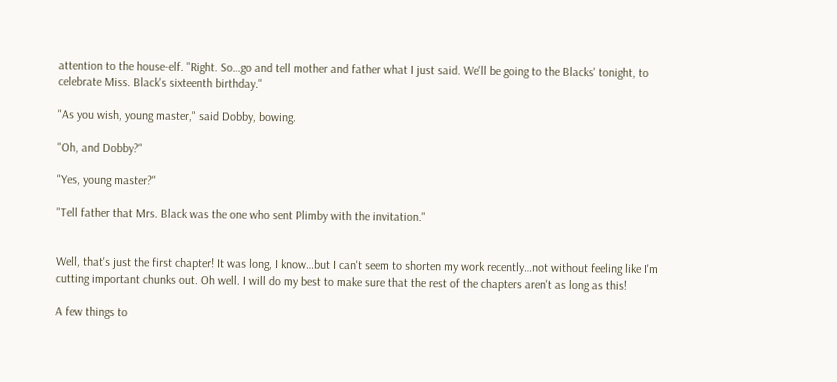attention to the house-elf. "Right. So…go and tell mother and father what I just said. We'll be going to the Blacks' tonight, to celebrate Miss. Black's sixteenth birthday."

"As you wish, young master," said Dobby, bowing.

"Oh, and Dobby?"

"Yes, young master?"

"Tell father that Mrs. Black was the one who sent Plimby with the invitation."


Well, that's just the first chapter! It was long, I know…but I can't seem to shorten my work recently…not without feeling like I'm cutting important chunks out. Oh well. I will do my best to make sure that the rest of the chapters aren't as long as this!

A few things to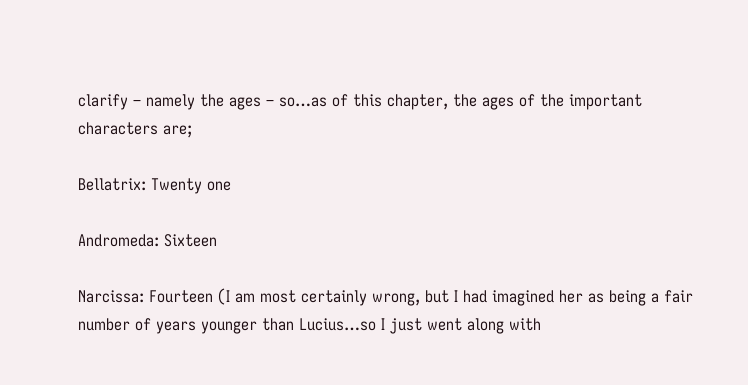clarify – namely the ages – so…as of this chapter, the ages of the important characters are;

Bellatrix: Twenty one

Andromeda: Sixteen

Narcissa: Fourteen (I am most certainly wrong, but I had imagined her as being a fair number of years younger than Lucius…so I just went along with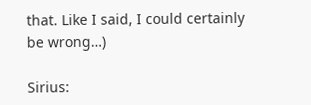that. Like I said, I could certainly be wrong…)

Sirius: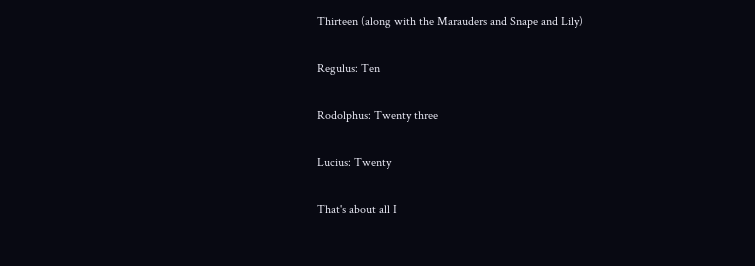Thirteen (along with the Marauders and Snape and Lily)

Regulus: Ten

Rodolphus: Twenty three

Lucius: Twenty

That's about all I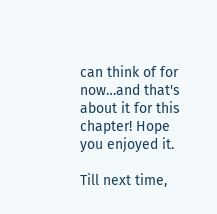can think of for now…and that's about it for this chapter! Hope you enjoyed it.

Till next time,